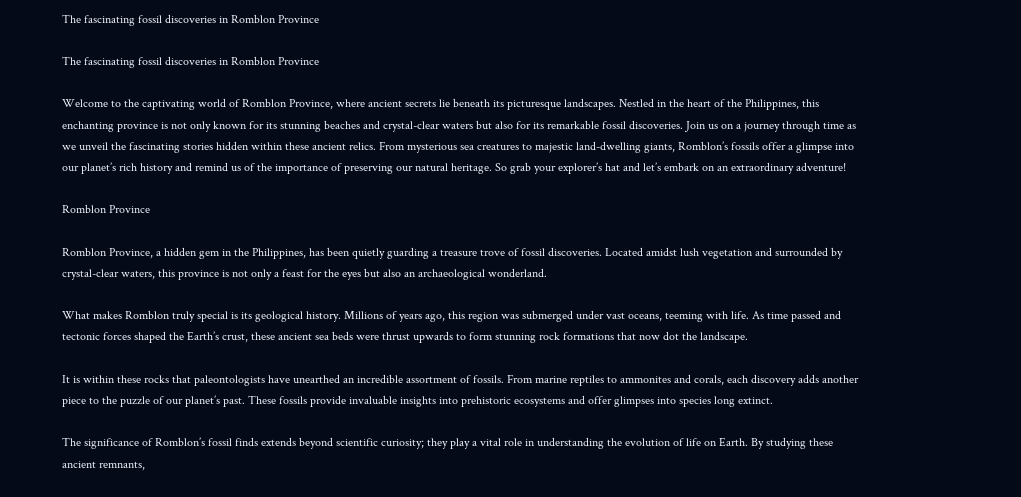The fascinating fossil discoveries in Romblon Province

The fascinating fossil discoveries in Romblon Province

Welcome to the captivating world of Romblon Province, where ancient secrets lie beneath its picturesque landscapes. Nestled in the heart of the Philippines, this enchanting province is not only known for its stunning beaches and crystal-clear waters but also for its remarkable fossil discoveries. Join us on a journey through time as we unveil the fascinating stories hidden within these ancient relics. From mysterious sea creatures to majestic land-dwelling giants, Romblon’s fossils offer a glimpse into our planet’s rich history and remind us of the importance of preserving our natural heritage. So grab your explorer’s hat and let’s embark on an extraordinary adventure!

Romblon Province

Romblon Province, a hidden gem in the Philippines, has been quietly guarding a treasure trove of fossil discoveries. Located amidst lush vegetation and surrounded by crystal-clear waters, this province is not only a feast for the eyes but also an archaeological wonderland.

What makes Romblon truly special is its geological history. Millions of years ago, this region was submerged under vast oceans, teeming with life. As time passed and tectonic forces shaped the Earth’s crust, these ancient sea beds were thrust upwards to form stunning rock formations that now dot the landscape.

It is within these rocks that paleontologists have unearthed an incredible assortment of fossils. From marine reptiles to ammonites and corals, each discovery adds another piece to the puzzle of our planet’s past. These fossils provide invaluable insights into prehistoric ecosystems and offer glimpses into species long extinct.

The significance of Romblon’s fossil finds extends beyond scientific curiosity; they play a vital role in understanding the evolution of life on Earth. By studying these ancient remnants,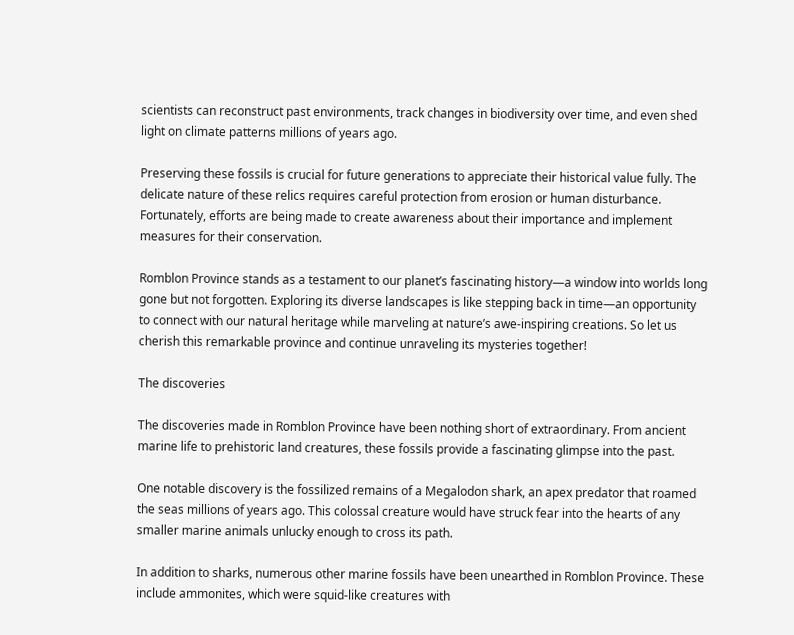scientists can reconstruct past environments, track changes in biodiversity over time, and even shed light on climate patterns millions of years ago.

Preserving these fossils is crucial for future generations to appreciate their historical value fully. The delicate nature of these relics requires careful protection from erosion or human disturbance. Fortunately, efforts are being made to create awareness about their importance and implement measures for their conservation.

Romblon Province stands as a testament to our planet’s fascinating history—a window into worlds long gone but not forgotten. Exploring its diverse landscapes is like stepping back in time—an opportunity to connect with our natural heritage while marveling at nature’s awe-inspiring creations. So let us cherish this remarkable province and continue unraveling its mysteries together!

The discoveries

The discoveries made in Romblon Province have been nothing short of extraordinary. From ancient marine life to prehistoric land creatures, these fossils provide a fascinating glimpse into the past.

One notable discovery is the fossilized remains of a Megalodon shark, an apex predator that roamed the seas millions of years ago. This colossal creature would have struck fear into the hearts of any smaller marine animals unlucky enough to cross its path.

In addition to sharks, numerous other marine fossils have been unearthed in Romblon Province. These include ammonites, which were squid-like creatures with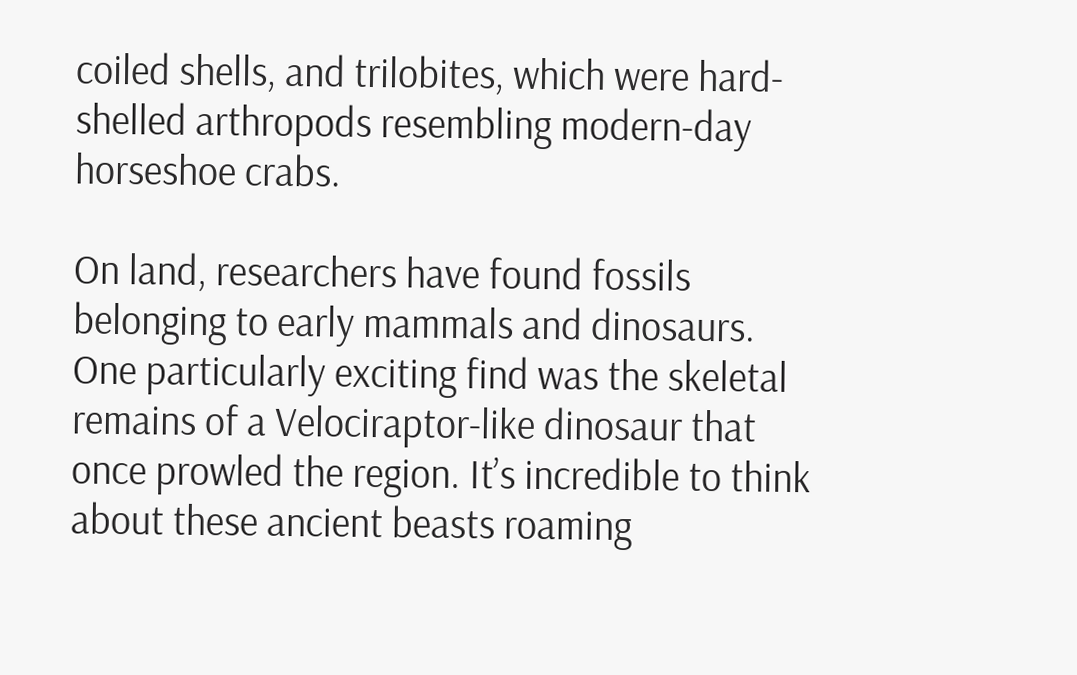coiled shells, and trilobites, which were hard-shelled arthropods resembling modern-day horseshoe crabs.

On land, researchers have found fossils belonging to early mammals and dinosaurs. One particularly exciting find was the skeletal remains of a Velociraptor-like dinosaur that once prowled the region. It’s incredible to think about these ancient beasts roaming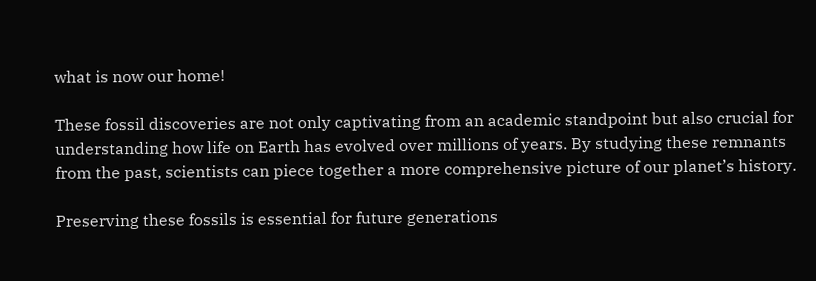what is now our home!

These fossil discoveries are not only captivating from an academic standpoint but also crucial for understanding how life on Earth has evolved over millions of years. By studying these remnants from the past, scientists can piece together a more comprehensive picture of our planet’s history.

Preserving these fossils is essential for future generations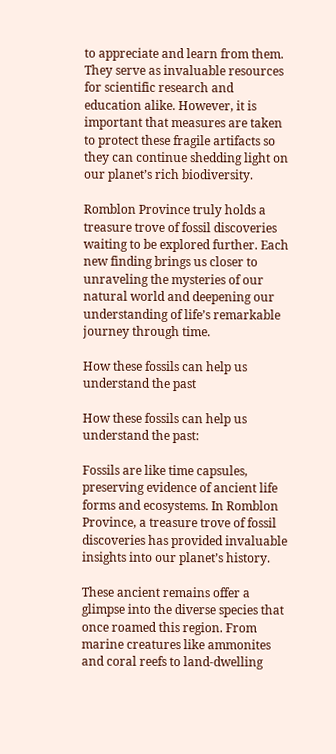to appreciate and learn from them. They serve as invaluable resources for scientific research and education alike. However, it is important that measures are taken to protect these fragile artifacts so they can continue shedding light on our planet’s rich biodiversity.

Romblon Province truly holds a treasure trove of fossil discoveries waiting to be explored further. Each new finding brings us closer to unraveling the mysteries of our natural world and deepening our understanding of life’s remarkable journey through time.

How these fossils can help us understand the past

How these fossils can help us understand the past:

Fossils are like time capsules, preserving evidence of ancient life forms and ecosystems. In Romblon Province, a treasure trove of fossil discoveries has provided invaluable insights into our planet’s history.

These ancient remains offer a glimpse into the diverse species that once roamed this region. From marine creatures like ammonites and coral reefs to land-dwelling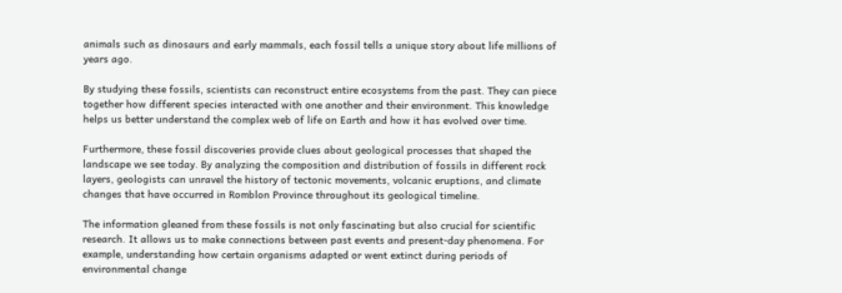animals such as dinosaurs and early mammals, each fossil tells a unique story about life millions of years ago.

By studying these fossils, scientists can reconstruct entire ecosystems from the past. They can piece together how different species interacted with one another and their environment. This knowledge helps us better understand the complex web of life on Earth and how it has evolved over time.

Furthermore, these fossil discoveries provide clues about geological processes that shaped the landscape we see today. By analyzing the composition and distribution of fossils in different rock layers, geologists can unravel the history of tectonic movements, volcanic eruptions, and climate changes that have occurred in Romblon Province throughout its geological timeline.

The information gleaned from these fossils is not only fascinating but also crucial for scientific research. It allows us to make connections between past events and present-day phenomena. For example, understanding how certain organisms adapted or went extinct during periods of environmental change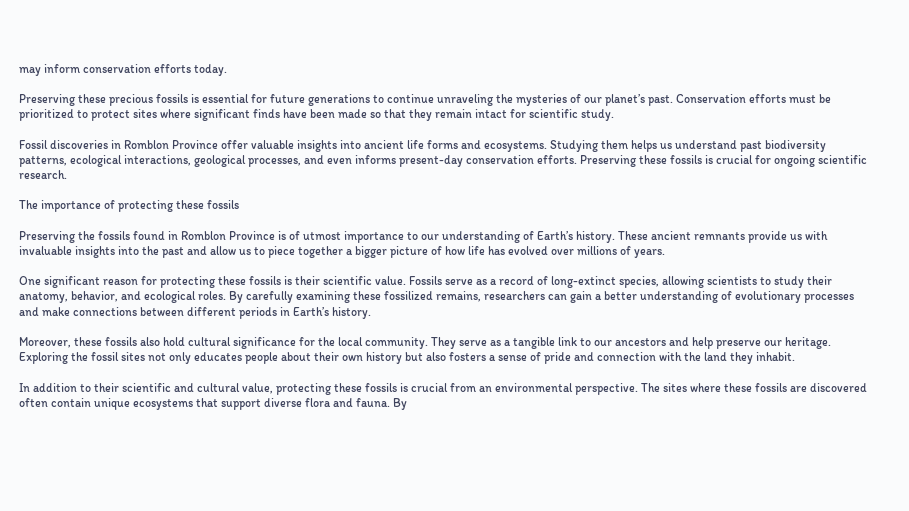may inform conservation efforts today.

Preserving these precious fossils is essential for future generations to continue unraveling the mysteries of our planet’s past. Conservation efforts must be prioritized to protect sites where significant finds have been made so that they remain intact for scientific study.

Fossil discoveries in Romblon Province offer valuable insights into ancient life forms and ecosystems. Studying them helps us understand past biodiversity patterns, ecological interactions, geological processes, and even informs present-day conservation efforts. Preserving these fossils is crucial for ongoing scientific research.

The importance of protecting these fossils

Preserving the fossils found in Romblon Province is of utmost importance to our understanding of Earth’s history. These ancient remnants provide us with invaluable insights into the past and allow us to piece together a bigger picture of how life has evolved over millions of years.

One significant reason for protecting these fossils is their scientific value. Fossils serve as a record of long-extinct species, allowing scientists to study their anatomy, behavior, and ecological roles. By carefully examining these fossilized remains, researchers can gain a better understanding of evolutionary processes and make connections between different periods in Earth’s history.

Moreover, these fossils also hold cultural significance for the local community. They serve as a tangible link to our ancestors and help preserve our heritage. Exploring the fossil sites not only educates people about their own history but also fosters a sense of pride and connection with the land they inhabit.

In addition to their scientific and cultural value, protecting these fossils is crucial from an environmental perspective. The sites where these fossils are discovered often contain unique ecosystems that support diverse flora and fauna. By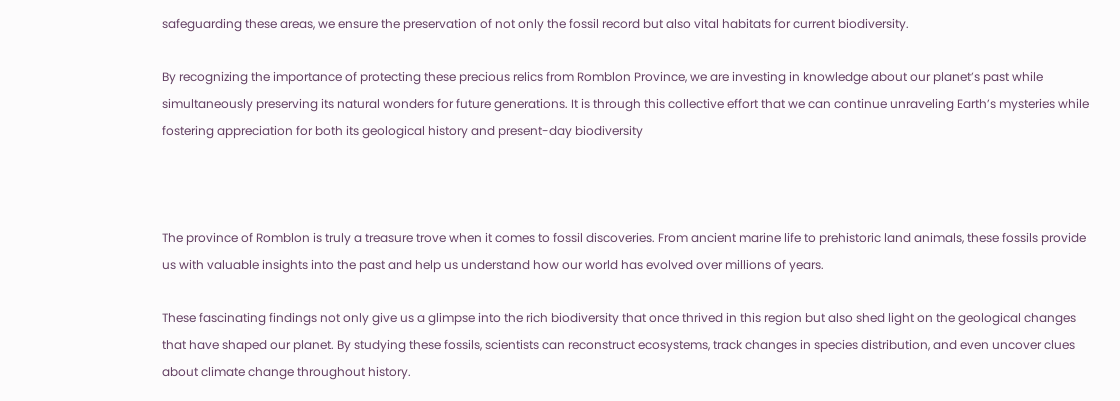safeguarding these areas, we ensure the preservation of not only the fossil record but also vital habitats for current biodiversity.

By recognizing the importance of protecting these precious relics from Romblon Province, we are investing in knowledge about our planet’s past while simultaneously preserving its natural wonders for future generations. It is through this collective effort that we can continue unraveling Earth’s mysteries while fostering appreciation for both its geological history and present-day biodiversity



The province of Romblon is truly a treasure trove when it comes to fossil discoveries. From ancient marine life to prehistoric land animals, these fossils provide us with valuable insights into the past and help us understand how our world has evolved over millions of years.

These fascinating findings not only give us a glimpse into the rich biodiversity that once thrived in this region but also shed light on the geological changes that have shaped our planet. By studying these fossils, scientists can reconstruct ecosystems, track changes in species distribution, and even uncover clues about climate change throughout history.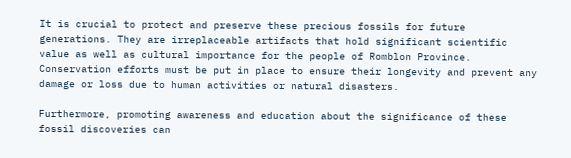It is crucial to protect and preserve these precious fossils for future generations. They are irreplaceable artifacts that hold significant scientific value as well as cultural importance for the people of Romblon Province. Conservation efforts must be put in place to ensure their longevity and prevent any damage or loss due to human activities or natural disasters.

Furthermore, promoting awareness and education about the significance of these fossil discoveries can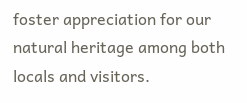foster appreciation for our natural heritage among both locals and visitors.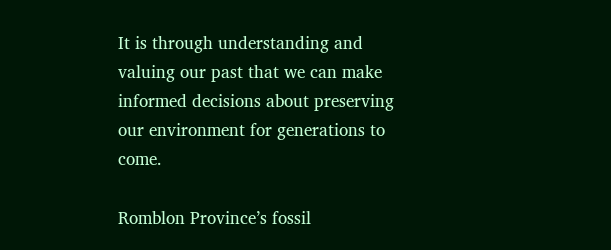It is through understanding and valuing our past that we can make informed decisions about preserving our environment for generations to come.

Romblon Province’s fossil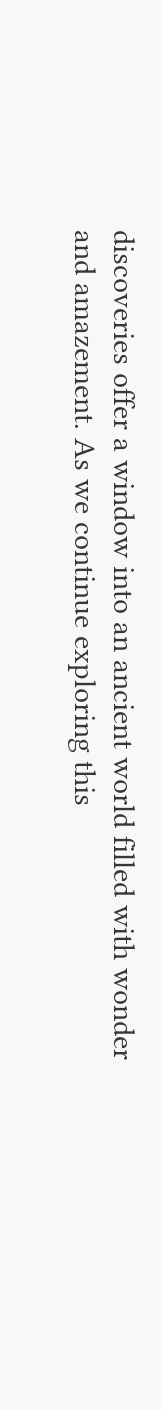discoveries offer a window into an ancient world filled with wonder and amazement. As we continue exploring this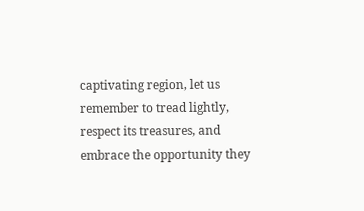captivating region, let us remember to tread lightly, respect its treasures, and embrace the opportunity they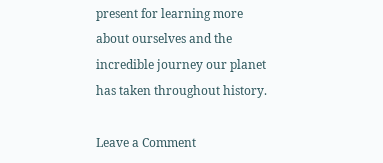present for learning more about ourselves and the incredible journey our planet has taken throughout history.

Leave a Comment